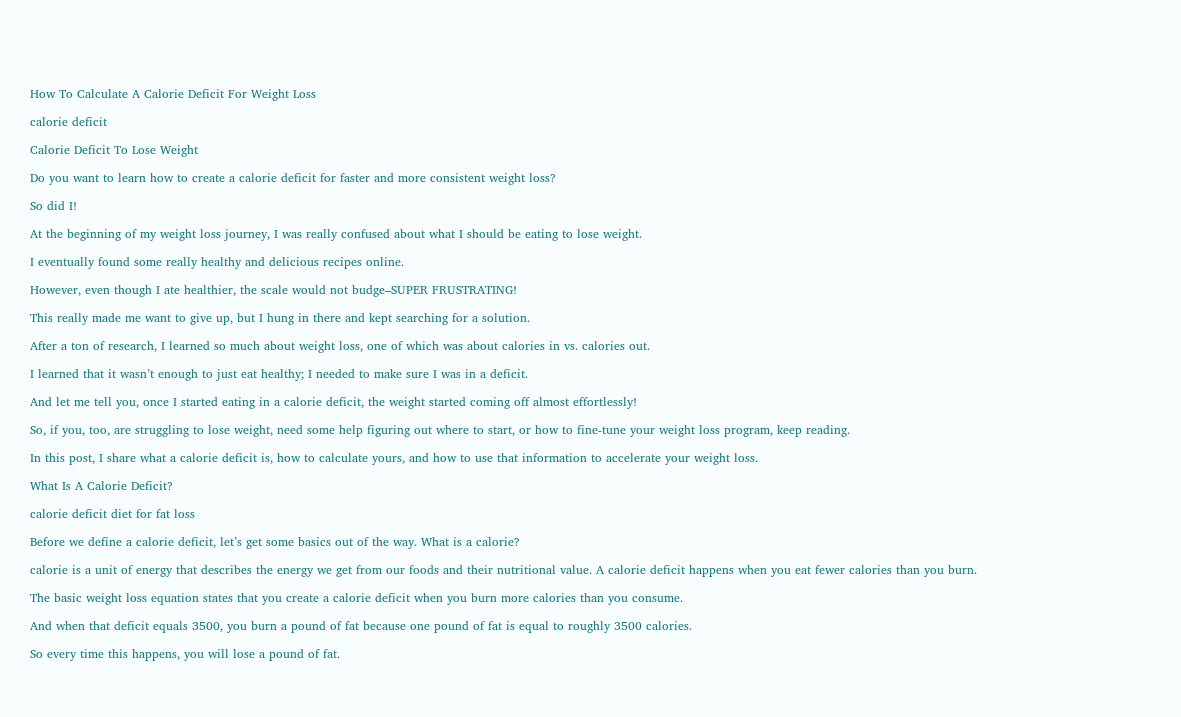How To Calculate A Calorie Deficit For Weight Loss

calorie deficit

Calorie Deficit To Lose Weight

Do you want to learn how to create a calorie deficit for faster and more consistent weight loss?

So did I!

At the beginning of my weight loss journey, I was really confused about what I should be eating to lose weight.

I eventually found some really healthy and delicious recipes online.

However, even though I ate healthier, the scale would not budge–SUPER FRUSTRATING!

This really made me want to give up, but I hung in there and kept searching for a solution.

After a ton of research, I learned so much about weight loss, one of which was about calories in vs. calories out.

I learned that it wasn’t enough to just eat healthy; I needed to make sure I was in a deficit.

And let me tell you, once I started eating in a calorie deficit, the weight started coming off almost effortlessly!

So, if you, too, are struggling to lose weight, need some help figuring out where to start, or how to fine-tune your weight loss program, keep reading.

In this post, I share what a calorie deficit is, how to calculate yours, and how to use that information to accelerate your weight loss.

What Is A Calorie Deficit?

calorie deficit diet for fat loss

Before we define a calorie deficit, let’s get some basics out of the way. What is a calorie?

calorie is a unit of energy that describes the energy we get from our foods and their nutritional value. A calorie deficit happens when you eat fewer calories than you burn.

The basic weight loss equation states that you create a calorie deficit when you burn more calories than you consume.

And when that deficit equals 3500, you burn a pound of fat because one pound of fat is equal to roughly 3500 calories.

So every time this happens, you will lose a pound of fat.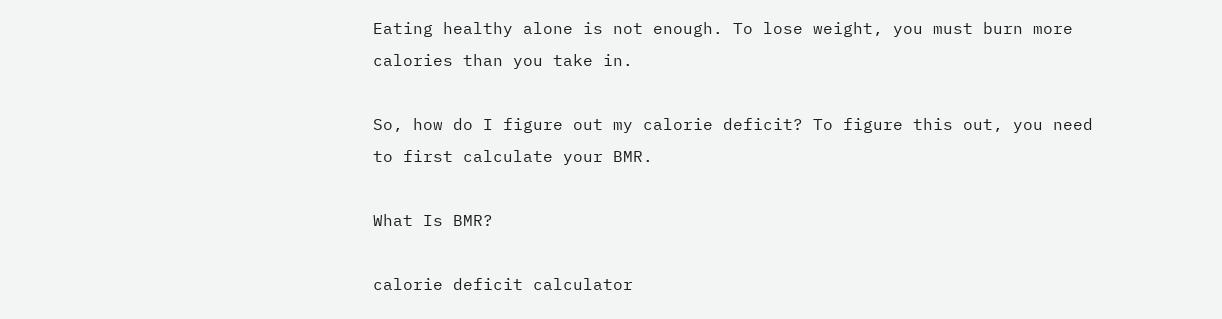Eating healthy alone is not enough. To lose weight, you must burn more calories than you take in.

So, how do I figure out my calorie deficit? To figure this out, you need to first calculate your BMR.

What Is BMR?

calorie deficit calculator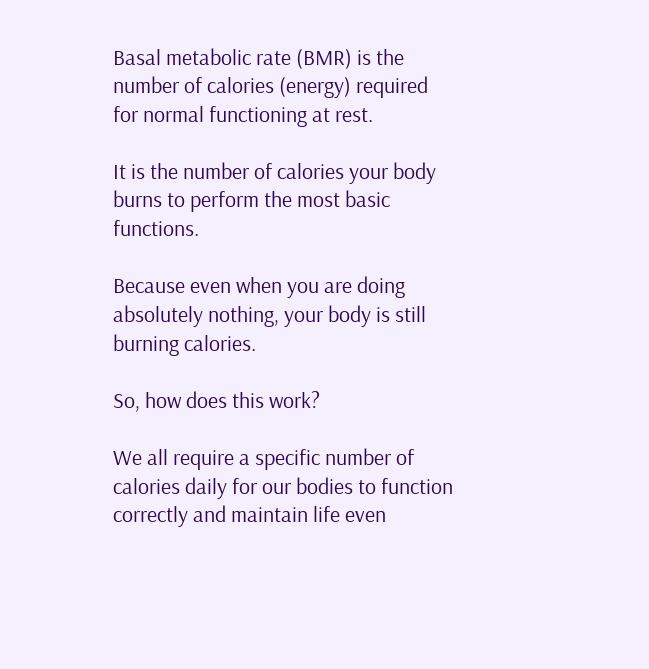Basal metabolic rate (BMR) is the number of calories (energy) required for normal functioning at rest.

It is the number of calories your body burns to perform the most basic functions.

Because even when you are doing absolutely nothing, your body is still burning calories.

So, how does this work?

We all require a specific number of calories daily for our bodies to function correctly and maintain life even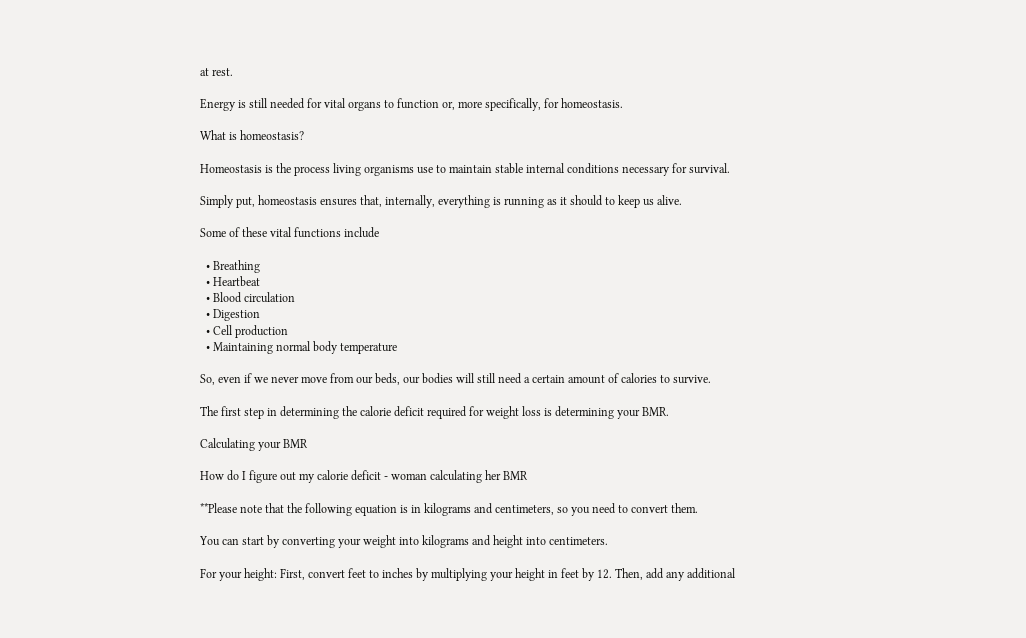at rest.

Energy is still needed for vital organs to function or, more specifically, for homeostasis.

What is homeostasis?

Homeostasis is the process living organisms use to maintain stable internal conditions necessary for survival.

Simply put, homeostasis ensures that, internally, everything is running as it should to keep us alive.

Some of these vital functions include

  • Breathing
  • Heartbeat
  • Blood circulation
  • Digestion
  • Cell production
  • Maintaining normal body temperature

So, even if we never move from our beds, our bodies will still need a certain amount of calories to survive.

The first step in determining the calorie deficit required for weight loss is determining your BMR.

Calculating your BMR

How do I figure out my calorie deficit - woman calculating her BMR

**Please note that the following equation is in kilograms and centimeters, so you need to convert them.

You can start by converting your weight into kilograms and height into centimeters.

For your height: First, convert feet to inches by multiplying your height in feet by 12. Then, add any additional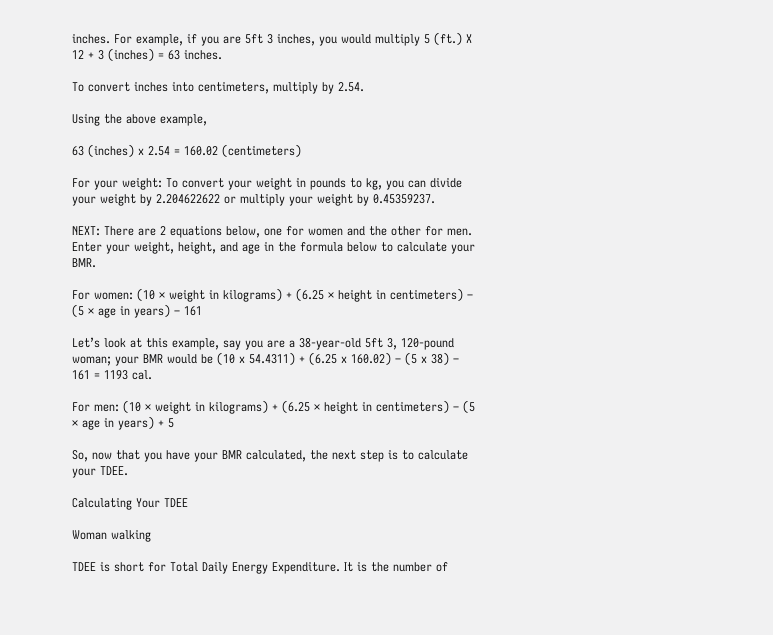inches. For example, if you are 5ft 3 inches, you would multiply 5 (ft.) X 12 + 3 (inches) = 63 inches.

To convert inches into centimeters, multiply by 2.54.

Using the above example,

63 (inches) x 2.54 = 160.02 (centimeters)

For your weight: To convert your weight in pounds to kg, you can divide your weight by 2.204622622 or multiply your weight by 0.45359237.

NEXT: There are 2 equations below, one for women and the other for men. Enter your weight, height, and age in the formula below to calculate your BMR.

For women: (10 × weight in kilograms) + (6.25 × height in centimeters) – (5 × age in years) – 161

Let’s look at this example, say you are a 38-year-old 5ft 3, 120-pound woman; your BMR would be (10 x 54.4311) + (6.25 x 160.02) – (5 x 38) – 161 = 1193 cal.

For men: (10 × weight in kilograms) + (6.25 × height in centimeters) – (5 × age in years) + 5

So, now that you have your BMR calculated, the next step is to calculate your TDEE.

Calculating Your TDEE

Woman walking

TDEE is short for Total Daily Energy Expenditure. It is the number of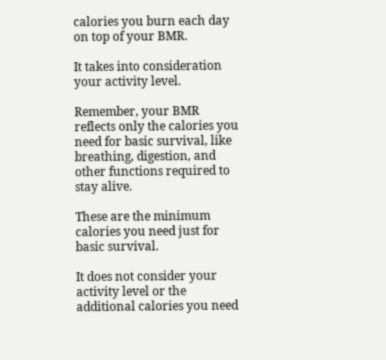calories you burn each day on top of your BMR.

It takes into consideration your activity level.

Remember, your BMR reflects only the calories you need for basic survival, like breathing, digestion, and other functions required to stay alive.

These are the minimum calories you need just for basic survival.

It does not consider your activity level or the additional calories you need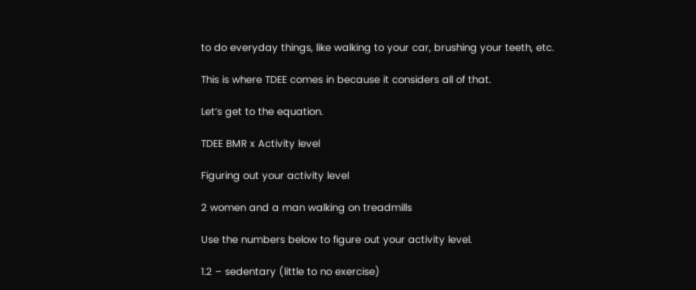to do everyday things, like walking to your car, brushing your teeth, etc.

This is where TDEE comes in because it considers all of that.

Let’s get to the equation.

TDEE BMR x Activity level

Figuring out your activity level

2 women and a man walking on treadmills

Use the numbers below to figure out your activity level.

1.2 – sedentary (little to no exercise)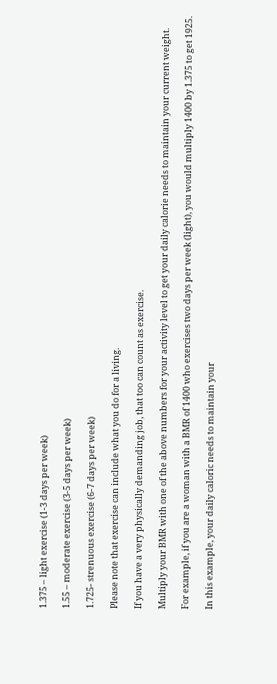1.375 – light exercise (1-3 days per week)

1.55 – moderate exercise (3-5 days per week)

1.725- strenuous exercise (6-7 days per week)

Please note that exercise can include what you do for a living.

If you have a very physically demanding job, that too can count as exercise.

Multiply your BMR with one of the above numbers for your activity level to get your daily calorie needs to maintain your current weight.

For example, if you are a woman with a BMR of 1400 who exercises two days per week (light), you would multiply 1400 by 1.375 to get 1925.

In this example, your daily caloric needs to maintain your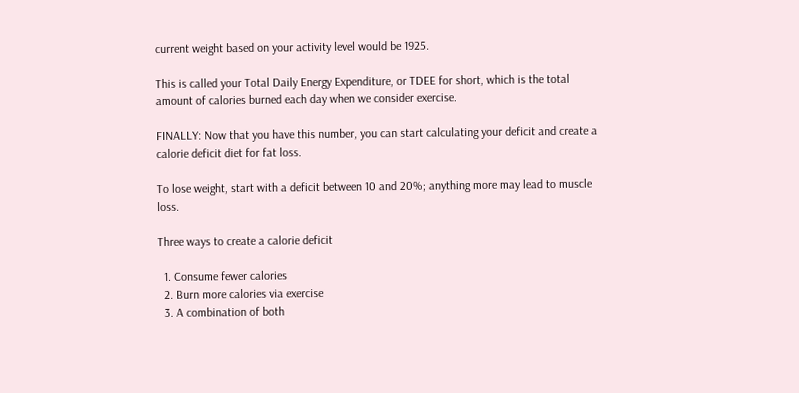current weight based on your activity level would be 1925.

This is called your Total Daily Energy Expenditure, or TDEE for short, which is the total amount of calories burned each day when we consider exercise.

FINALLY: Now that you have this number, you can start calculating your deficit and create a calorie deficit diet for fat loss.

To lose weight, start with a deficit between 10 and 20%; anything more may lead to muscle loss.

Three ways to create a calorie deficit

  1. Consume fewer calories
  2. Burn more calories via exercise
  3. A combination of both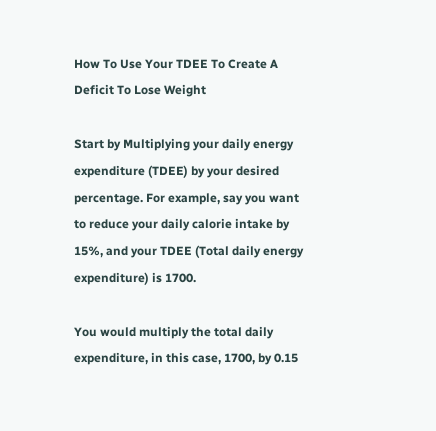How To Use Your TDEE To Create A Deficit To Lose Weight

Start by Multiplying your daily energy expenditure (TDEE) by your desired percentage. For example, say you want to reduce your daily calorie intake by 15%, and your TDEE (Total daily energy expenditure) is 1700.

You would multiply the total daily expenditure, in this case, 1700, by 0.15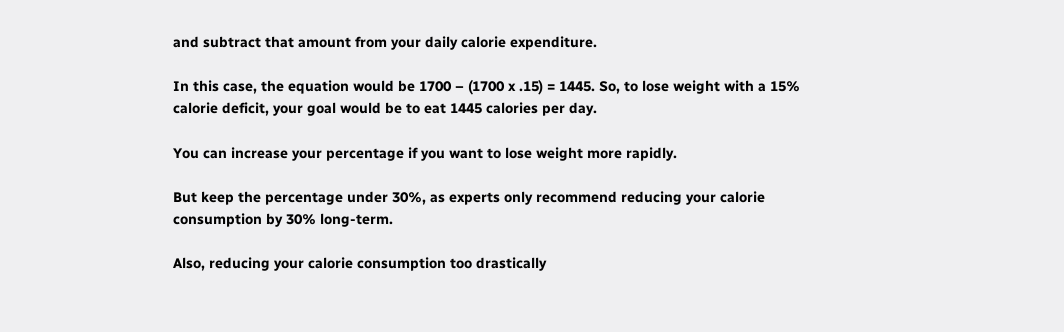and subtract that amount from your daily calorie expenditure.

In this case, the equation would be 1700 – (1700 x .15) = 1445. So, to lose weight with a 15% calorie deficit, your goal would be to eat 1445 calories per day.

You can increase your percentage if you want to lose weight more rapidly.

But keep the percentage under 30%, as experts only recommend reducing your calorie consumption by 30% long-term.

Also, reducing your calorie consumption too drastically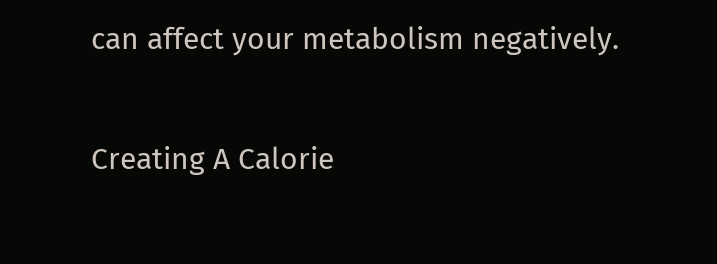can affect your metabolism negatively.

Creating A Calorie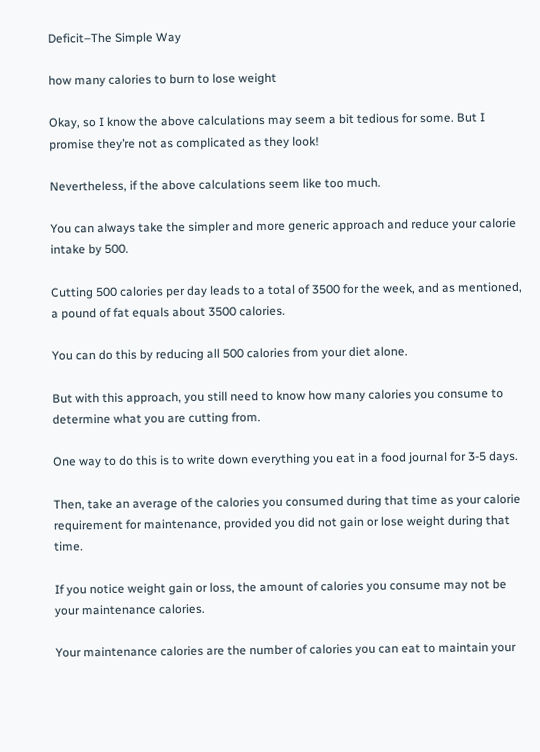Deficit–The Simple Way

how many calories to burn to lose weight

Okay, so I know the above calculations may seem a bit tedious for some. But I promise they’re not as complicated as they look!

Nevertheless, if the above calculations seem like too much.

You can always take the simpler and more generic approach and reduce your calorie intake by 500.

Cutting 500 calories per day leads to a total of 3500 for the week, and as mentioned, a pound of fat equals about 3500 calories.

You can do this by reducing all 500 calories from your diet alone.

But with this approach, you still need to know how many calories you consume to determine what you are cutting from.

One way to do this is to write down everything you eat in a food journal for 3-5 days.

Then, take an average of the calories you consumed during that time as your calorie requirement for maintenance, provided you did not gain or lose weight during that time.

If you notice weight gain or loss, the amount of calories you consume may not be your maintenance calories.

Your maintenance calories are the number of calories you can eat to maintain your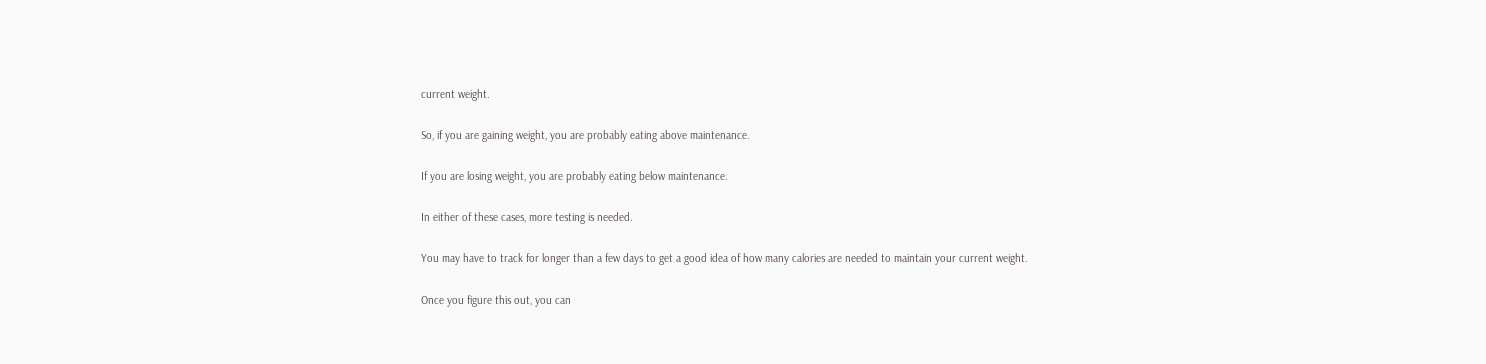current weight.

So, if you are gaining weight, you are probably eating above maintenance.

If you are losing weight, you are probably eating below maintenance.

In either of these cases, more testing is needed.

You may have to track for longer than a few days to get a good idea of how many calories are needed to maintain your current weight.

Once you figure this out, you can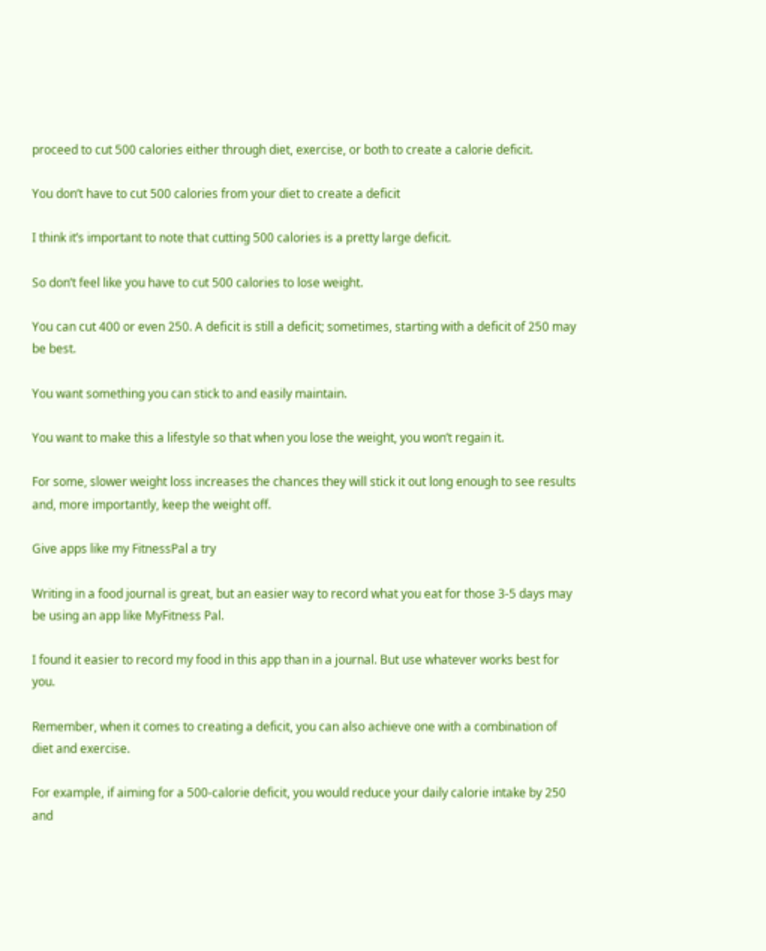proceed to cut 500 calories either through diet, exercise, or both to create a calorie deficit.

You don’t have to cut 500 calories from your diet to create a deficit

I think it’s important to note that cutting 500 calories is a pretty large deficit.

So don’t feel like you have to cut 500 calories to lose weight.

You can cut 400 or even 250. A deficit is still a deficit; sometimes, starting with a deficit of 250 may be best.

You want something you can stick to and easily maintain.

You want to make this a lifestyle so that when you lose the weight, you won’t regain it.

For some, slower weight loss increases the chances they will stick it out long enough to see results and, more importantly, keep the weight off.

Give apps like my FitnessPal a try

Writing in a food journal is great, but an easier way to record what you eat for those 3-5 days may be using an app like MyFitness Pal.

I found it easier to record my food in this app than in a journal. But use whatever works best for you.

Remember, when it comes to creating a deficit, you can also achieve one with a combination of diet and exercise.

For example, if aiming for a 500-calorie deficit, you would reduce your daily calorie intake by 250 and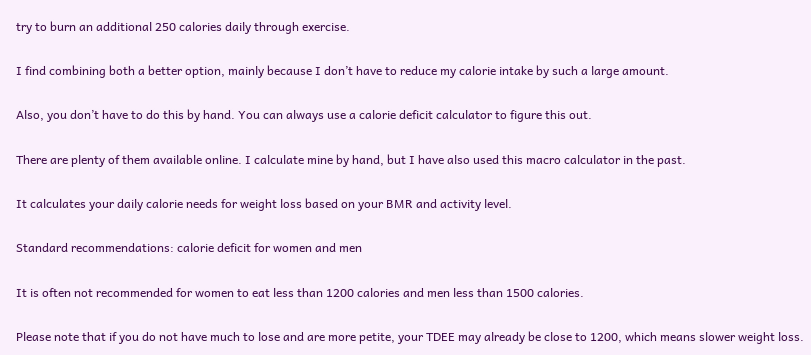try to burn an additional 250 calories daily through exercise.

I find combining both a better option, mainly because I don’t have to reduce my calorie intake by such a large amount.

Also, you don’t have to do this by hand. You can always use a calorie deficit calculator to figure this out.

There are plenty of them available online. I calculate mine by hand, but I have also used this macro calculator in the past.

It calculates your daily calorie needs for weight loss based on your BMR and activity level.

Standard recommendations: calorie deficit for women and men

It is often not recommended for women to eat less than 1200 calories and men less than 1500 calories.

Please note that if you do not have much to lose and are more petite, your TDEE may already be close to 1200, which means slower weight loss.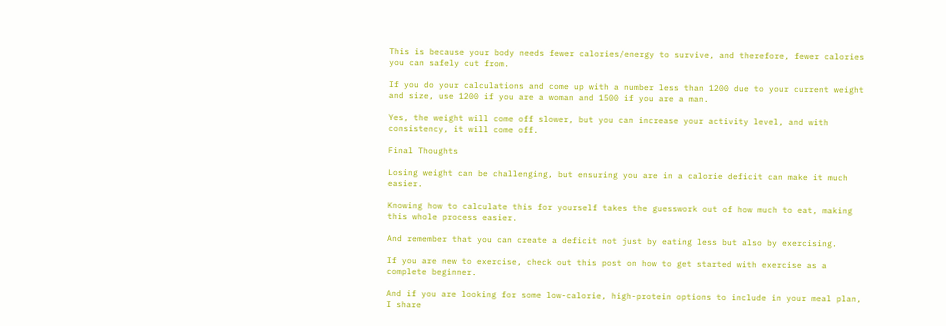This is because your body needs fewer calories/energy to survive, and therefore, fewer calories you can safely cut from.

If you do your calculations and come up with a number less than 1200 due to your current weight and size, use 1200 if you are a woman and 1500 if you are a man.

Yes, the weight will come off slower, but you can increase your activity level, and with consistency, it will come off.

Final Thoughts

Losing weight can be challenging, but ensuring you are in a calorie deficit can make it much easier.

Knowing how to calculate this for yourself takes the guesswork out of how much to eat, making this whole process easier.

And remember that you can create a deficit not just by eating less but also by exercising.

If you are new to exercise, check out this post on how to get started with exercise as a complete beginner.

And if you are looking for some low-calorie, high-protein options to include in your meal plan, I share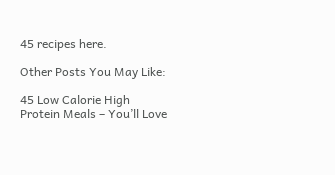45 recipes here.

Other Posts You May Like:

45 Low Calorie High Protein Meals – You’ll Love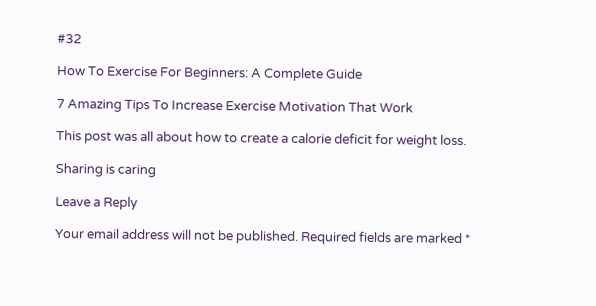#32

How To Exercise For Beginners: A Complete Guide

7 Amazing Tips To Increase Exercise Motivation That Work

This post was all about how to create a calorie deficit for weight loss.

Sharing is caring

Leave a Reply

Your email address will not be published. Required fields are marked *